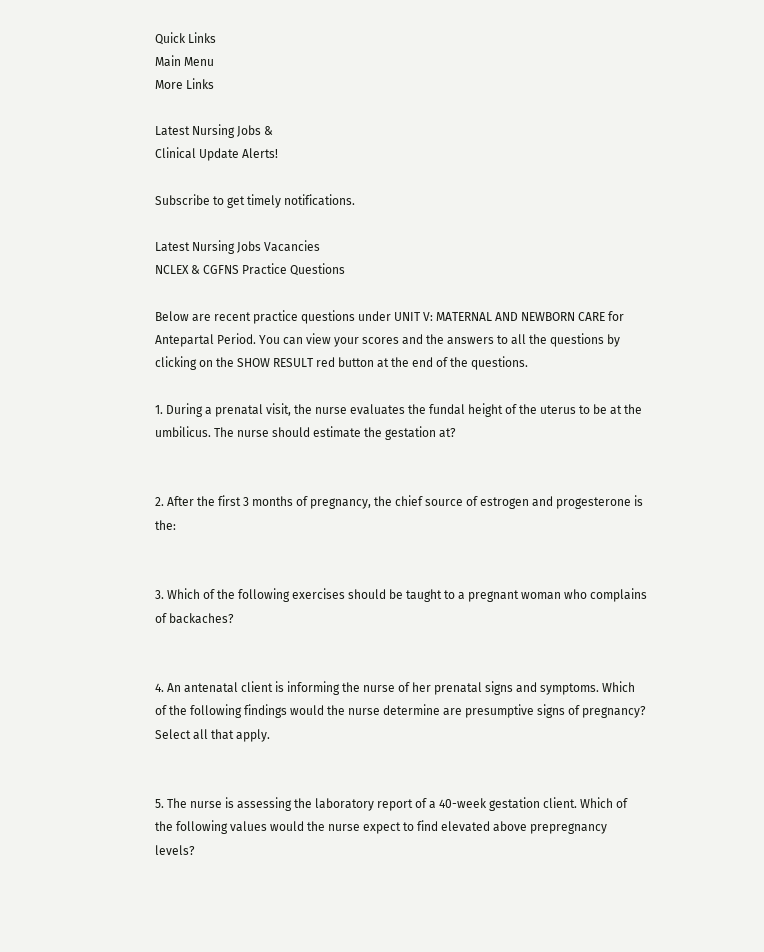Quick Links
Main Menu
More Links

Latest Nursing Jobs &
Clinical Update Alerts!

Subscribe to get timely notifications.

Latest Nursing Jobs Vacancies
NCLEX & CGFNS Practice Questions

Below are recent practice questions under UNIT V: MATERNAL AND NEWBORN CARE for Antepartal Period. You can view your scores and the answers to all the questions by clicking on the SHOW RESULT red button at the end of the questions.

1. During a prenatal visit, the nurse evaluates the fundal height of the uterus to be at the umbilicus. The nurse should estimate the gestation at?


2. After the first 3 months of pregnancy, the chief source of estrogen and progesterone is the:


3. Which of the following exercises should be taught to a pregnant woman who complains of backaches?


4. An antenatal client is informing the nurse of her prenatal signs and symptoms. Which of the following findings would the nurse determine are presumptive signs of pregnancy? Select all that apply.


5. The nurse is assessing the laboratory report of a 40-week gestation client. Which of the following values would the nurse expect to find elevated above prepregnancy levels?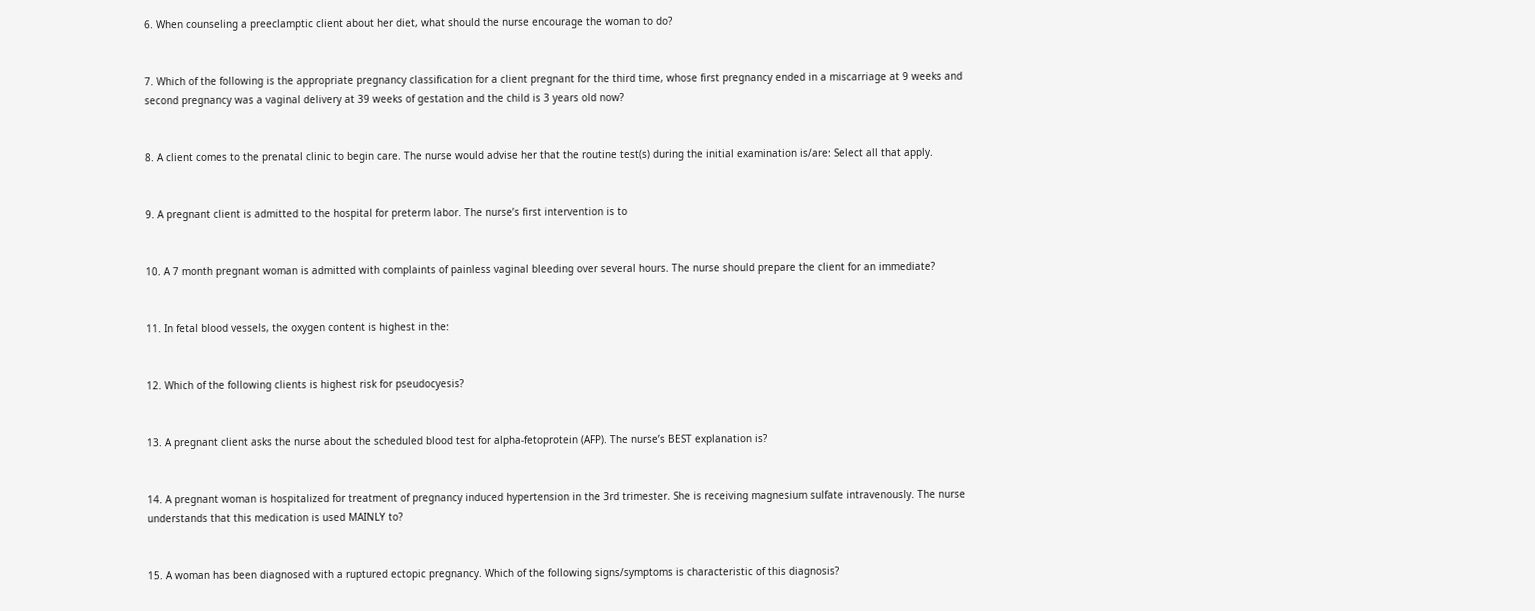6. When counseling a preeclamptic client about her diet, what should the nurse encourage the woman to do?


7. Which of the following is the appropriate pregnancy classification for a client pregnant for the third time, whose first pregnancy ended in a miscarriage at 9 weeks and second pregnancy was a vaginal delivery at 39 weeks of gestation and the child is 3 years old now?


8. A client comes to the prenatal clinic to begin care. The nurse would advise her that the routine test(s) during the initial examination is/are: Select all that apply.


9. A pregnant client is admitted to the hospital for preterm labor. The nurse’s first intervention is to


10. A 7 month pregnant woman is admitted with complaints of painless vaginal bleeding over several hours. The nurse should prepare the client for an immediate?


11. In fetal blood vessels, the oxygen content is highest in the:


12. Which of the following clients is highest risk for pseudocyesis?


13. A pregnant client asks the nurse about the scheduled blood test for alpha-fetoprotein (AFP). The nurse’s BEST explanation is?


14. A pregnant woman is hospitalized for treatment of pregnancy induced hypertension in the 3rd trimester. She is receiving magnesium sulfate intravenously. The nurse understands that this medication is used MAINLY to?


15. A woman has been diagnosed with a ruptured ectopic pregnancy. Which of the following signs/symptoms is characteristic of this diagnosis?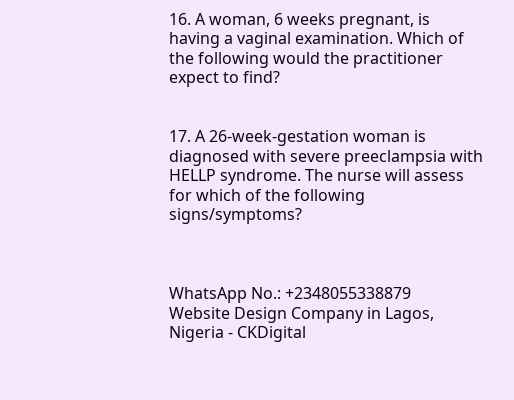16. A woman, 6 weeks pregnant, is having a vaginal examination. Which of the following would the practitioner expect to find?


17. A 26-week-gestation woman is diagnosed with severe preeclampsia with HELLP syndrome. The nurse will assess for which of the following signs/symptoms?



WhatsApp No.: +2348055338879
Website Design Company in Lagos, Nigeria - CKDigital